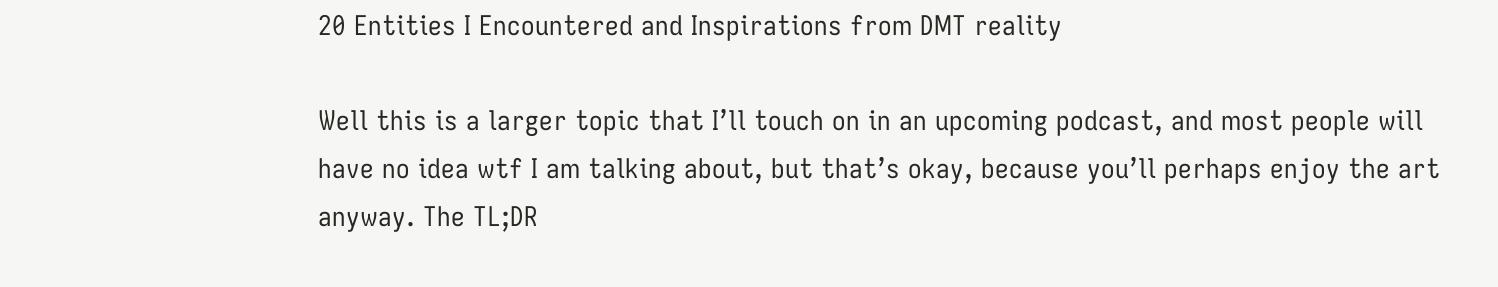20 Entities I Encountered and Inspirations from DMT reality

Well this is a larger topic that I’ll touch on in an upcoming podcast, and most people will have no idea wtf I am talking about, but that’s okay, because you’ll perhaps enjoy the art anyway. The TL;DR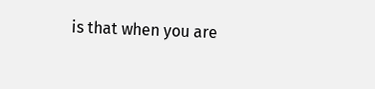is that when you are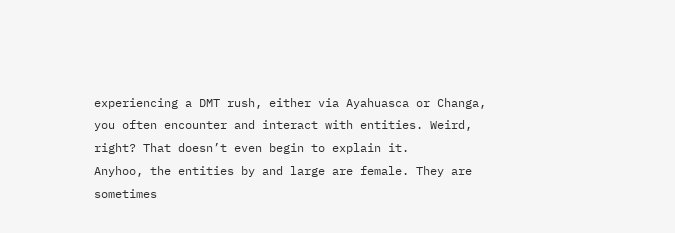experiencing a DMT rush, either via Ayahuasca or Changa, you often encounter and interact with entities. Weird, right? That doesn’t even begin to explain it.
Anyhoo, the entities by and large are female. They are sometimes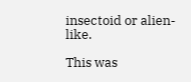insectoid or alien-like.

This was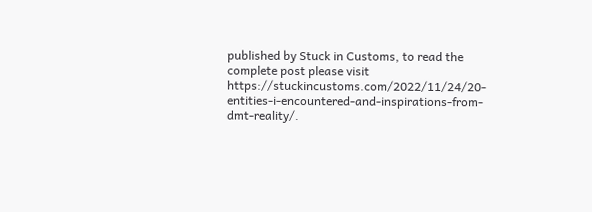published by Stuck in Customs, to read the complete post please visit https://stuckincustoms.com/2022/11/24/20-entities-i-encountered-and-inspirations-from-dmt-reality/.